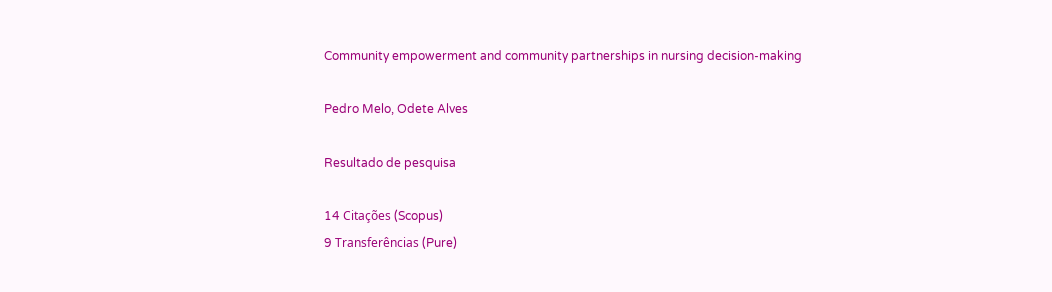Community empowerment and community partnerships in nursing decision-making

Pedro Melo, Odete Alves

Resultado de pesquisa

14 Citações (Scopus)
9 Transferências (Pure)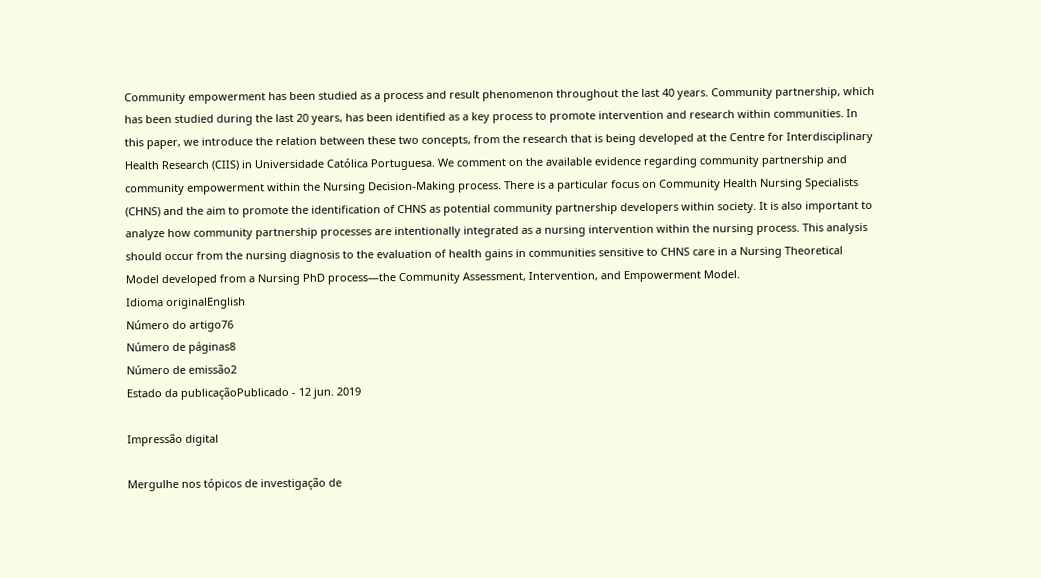Community empowerment has been studied as a process and result phenomenon throughout the last 40 years. Community partnership, which has been studied during the last 20 years, has been identified as a key process to promote intervention and research within communities. In this paper, we introduce the relation between these two concepts, from the research that is being developed at the Centre for Interdisciplinary Health Research (CIIS) in Universidade Católica Portuguesa. We comment on the available evidence regarding community partnership and community empowerment within the Nursing Decision-Making process. There is a particular focus on Community Health Nursing Specialists (CHNS) and the aim to promote the identification of CHNS as potential community partnership developers within society. It is also important to analyze how community partnership processes are intentionally integrated as a nursing intervention within the nursing process. This analysis should occur from the nursing diagnosis to the evaluation of health gains in communities sensitive to CHNS care in a Nursing Theoretical Model developed from a Nursing PhD process—the Community Assessment, Intervention, and Empowerment Model.
Idioma originalEnglish
Número do artigo76
Número de páginas8
Número de emissão2
Estado da publicaçãoPublicado - 12 jun. 2019

Impressão digital

Mergulhe nos tópicos de investigação de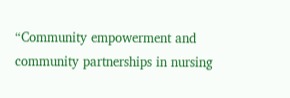“Community empowerment and community partnerships in nursing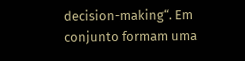decision-making“. Em conjunto formam uma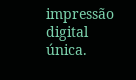impressão digital única.